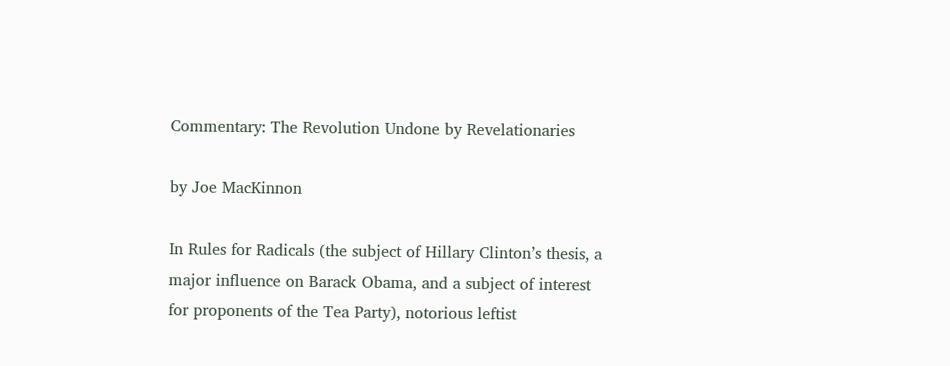Commentary: The Revolution Undone by Revelationaries

by Joe MacKinnon

In Rules for Radicals (the subject of Hillary Clinton’s thesis, a major influence on Barack Obama, and a subject of interest for proponents of the Tea Party), notorious leftist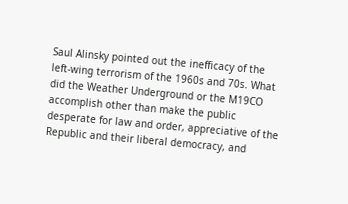Saul Alinsky pointed out the inefficacy of the left-wing terrorism of the 1960s and 70s. What did the Weather Underground or the M19CO accomplish other than make the public desperate for law and order, appreciative of the Republic and their liberal democracy, and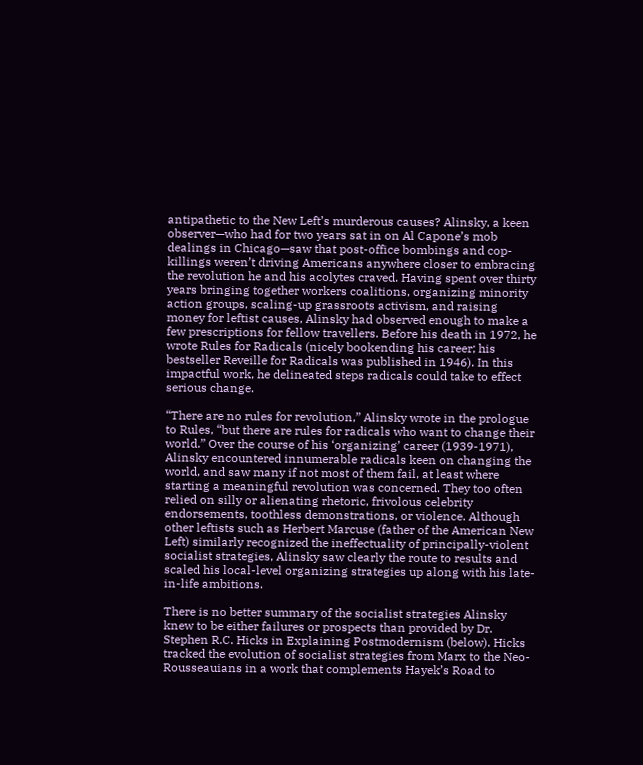antipathetic to the New Left’s murderous causes? Alinsky, a keen observer—who had for two years sat in on Al Capone’s mob dealings in Chicago—saw that post-office bombings and cop-killings weren’t driving Americans anywhere closer to embracing the revolution he and his acolytes craved. Having spent over thirty years bringing together workers coalitions, organizing minority action groups, scaling-up grassroots activism, and raising money for leftist causes, Alinsky had observed enough to make a few prescriptions for fellow travellers. Before his death in 1972, he wrote Rules for Radicals (nicely bookending his career; his bestseller Reveille for Radicals was published in 1946). In this impactful work, he delineated steps radicals could take to effect serious change.

“There are no rules for revolution,” Alinsky wrote in the prologue to Rules, “but there are rules for radicals who want to change their world.” Over the course of his ‘organizing’ career (1939-1971), Alinsky encountered innumerable radicals keen on changing the world, and saw many if not most of them fail, at least where starting a meaningful revolution was concerned. They too often relied on silly or alienating rhetoric, frivolous celebrity endorsements, toothless demonstrations, or violence. Although other leftists such as Herbert Marcuse (father of the American New Left) similarly recognized the ineffectuality of principally-violent socialist strategies, Alinsky saw clearly the route to results and scaled his local-level organizing strategies up along with his late-in-life ambitions.

There is no better summary of the socialist strategies Alinsky knew to be either failures or prospects than provided by Dr. Stephen R.C. Hicks in Explaining Postmodernism (below). Hicks tracked the evolution of socialist strategies from Marx to the Neo-Rousseauians in a work that complements Hayek’s Road to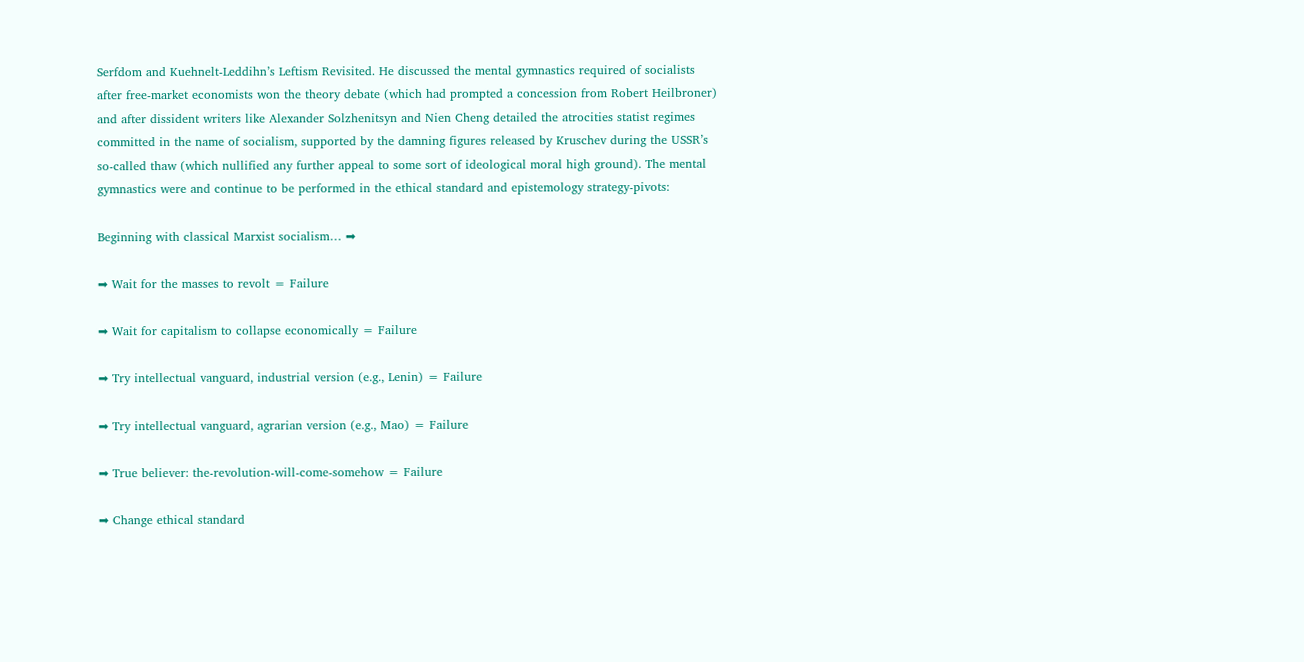Serfdom and Kuehnelt-Leddihn’s Leftism Revisited. He discussed the mental gymnastics required of socialists after free-market economists won the theory debate (which had prompted a concession from Robert Heilbroner) and after dissident writers like Alexander Solzhenitsyn and Nien Cheng detailed the atrocities statist regimes committed in the name of socialism, supported by the damning figures released by Kruschev during the USSR’s so-called thaw (which nullified any further appeal to some sort of ideological moral high ground). The mental gymnastics were and continue to be performed in the ethical standard and epistemology strategy-pivots:

Beginning with classical Marxist socialism… ➡

➡ Wait for the masses to revolt = Failure

➡ Wait for capitalism to collapse economically = Failure

➡ Try intellectual vanguard, industrial version (e.g., Lenin) = Failure

➡ Try intellectual vanguard, agrarian version (e.g., Mao) = Failure

➡ True believer: the-revolution-will-come-somehow = Failure

➡ Change ethical standard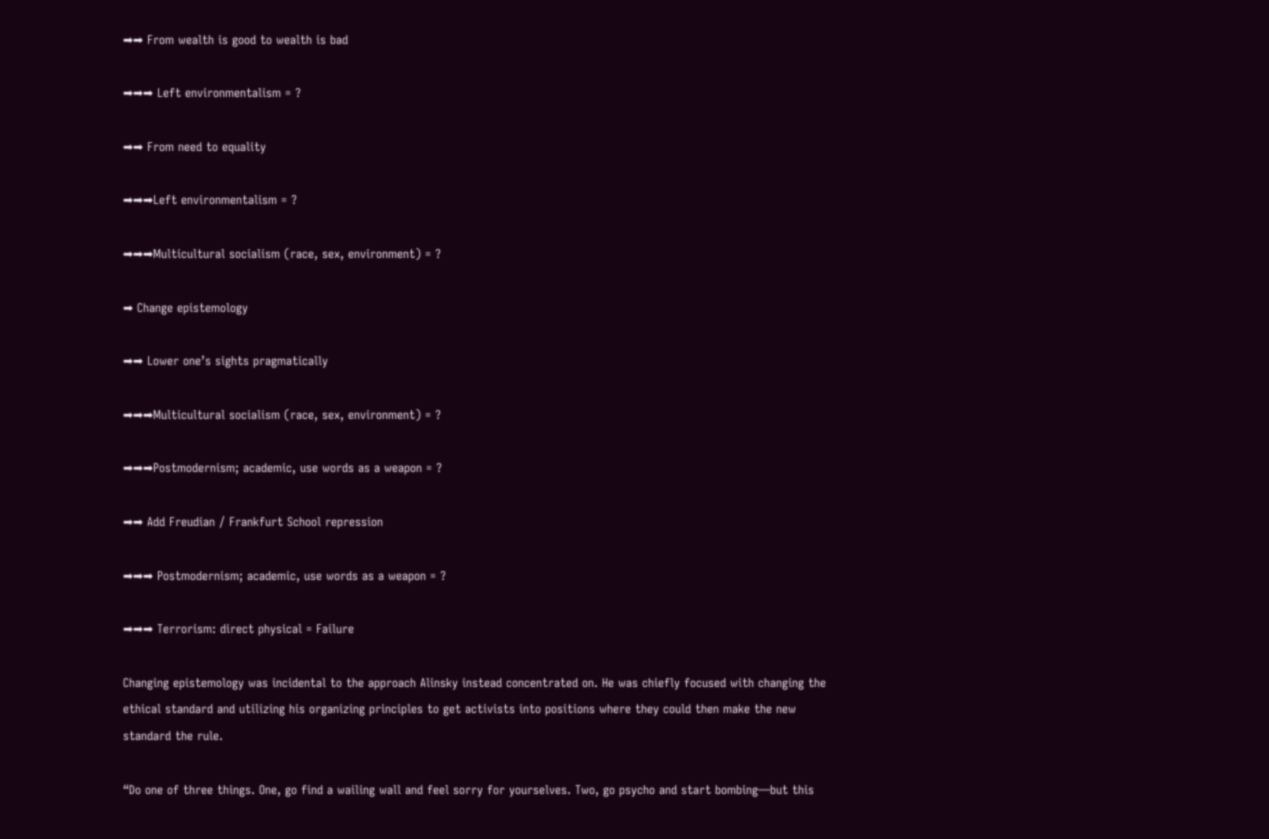➡➡ From wealth is good to wealth is bad

➡➡➡ Left environmentalism = ?

➡➡ From need to equality

➡➡➡Left environmentalism = ?

➡➡➡Multicultural socialism (race, sex, environment) = ?

➡ Change epistemology

➡➡ Lower one’s sights pragmatically

➡➡➡Multicultural socialism (race, sex, environment) = ?

➡➡➡Postmodernism; academic, use words as a weapon = ?

➡➡ Add Freudian / Frankfurt School repression

➡➡➡ Postmodernism; academic, use words as a weapon = ?

➡➡➡ Terrorism: direct physical = Failure

Changing epistemology was incidental to the approach Alinsky instead concentrated on. He was chiefly focused with changing the ethical standard and utilizing his organizing principles to get activists into positions where they could then make the new standard the rule.

“Do one of three things. One, go find a wailing wall and feel sorry for yourselves. Two, go psycho and start bombing—but this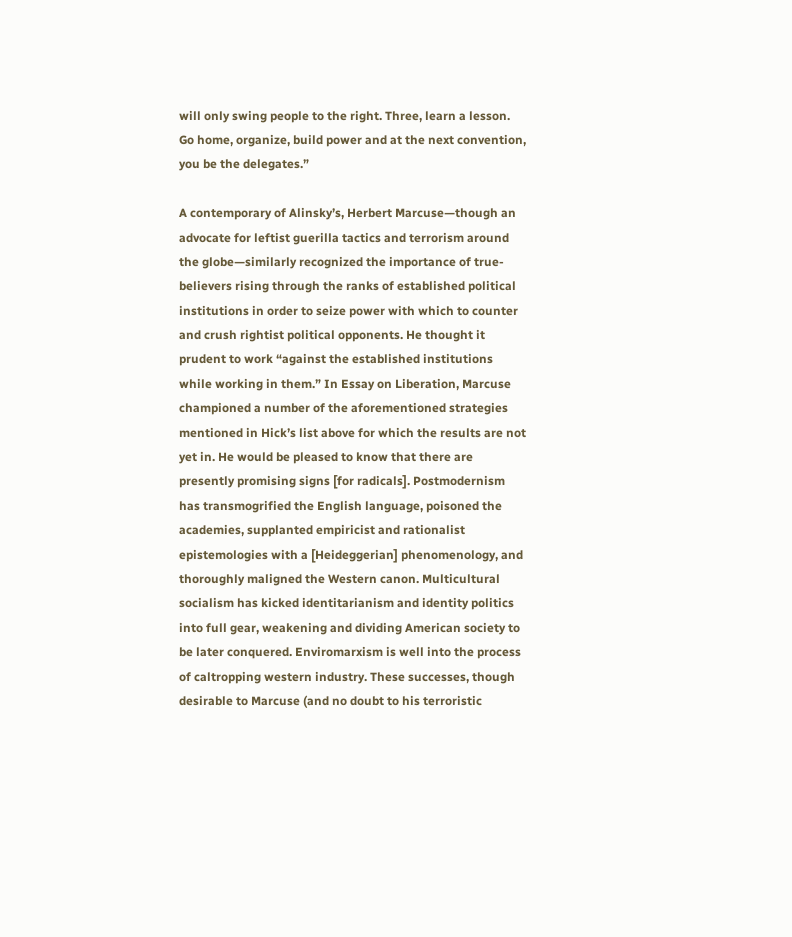will only swing people to the right. Three, learn a lesson. Go home, organize, build power and at the next convention, you be the delegates.”

A contemporary of Alinsky’s, Herbert Marcuse—though an advocate for leftist guerilla tactics and terrorism around the globe—similarly recognized the importance of true-believers rising through the ranks of established political institutions in order to seize power with which to counter and crush rightist political opponents. He thought it prudent to work “against the established institutions while working in them.” In Essay on Liberation, Marcuse championed a number of the aforementioned strategies mentioned in Hick’s list above for which the results are not yet in. He would be pleased to know that there are presently promising signs [for radicals]. Postmodernism has transmogrified the English language, poisoned the academies, supplanted empiricist and rationalist epistemologies with a [Heideggerian] phenomenology, and thoroughly maligned the Western canon. Multicultural socialism has kicked identitarianism and identity politics into full gear, weakening and dividing American society to be later conquered. Enviromarxism is well into the process of caltropping western industry. These successes, though desirable to Marcuse (and no doubt to his terroristic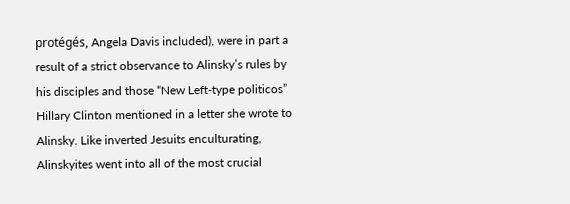protégés, Angela Davis included), were in part a result of a strict observance to Alinsky’s rules by his disciples and those “New Left-type politicos” Hillary Clinton mentioned in a letter she wrote to Alinsky. Like inverted Jesuits enculturating, Alinskyites went into all of the most crucial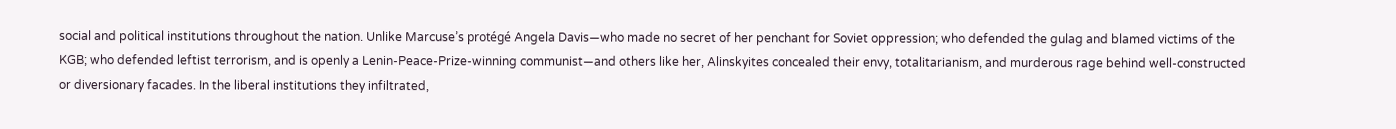social and political institutions throughout the nation. Unlike Marcuse’s protégé Angela Davis—who made no secret of her penchant for Soviet oppression; who defended the gulag and blamed victims of the KGB; who defended leftist terrorism, and is openly a Lenin-Peace-Prize-winning communist—and others like her, Alinskyites concealed their envy, totalitarianism, and murderous rage behind well-constructed or diversionary facades. In the liberal institutions they infiltrated,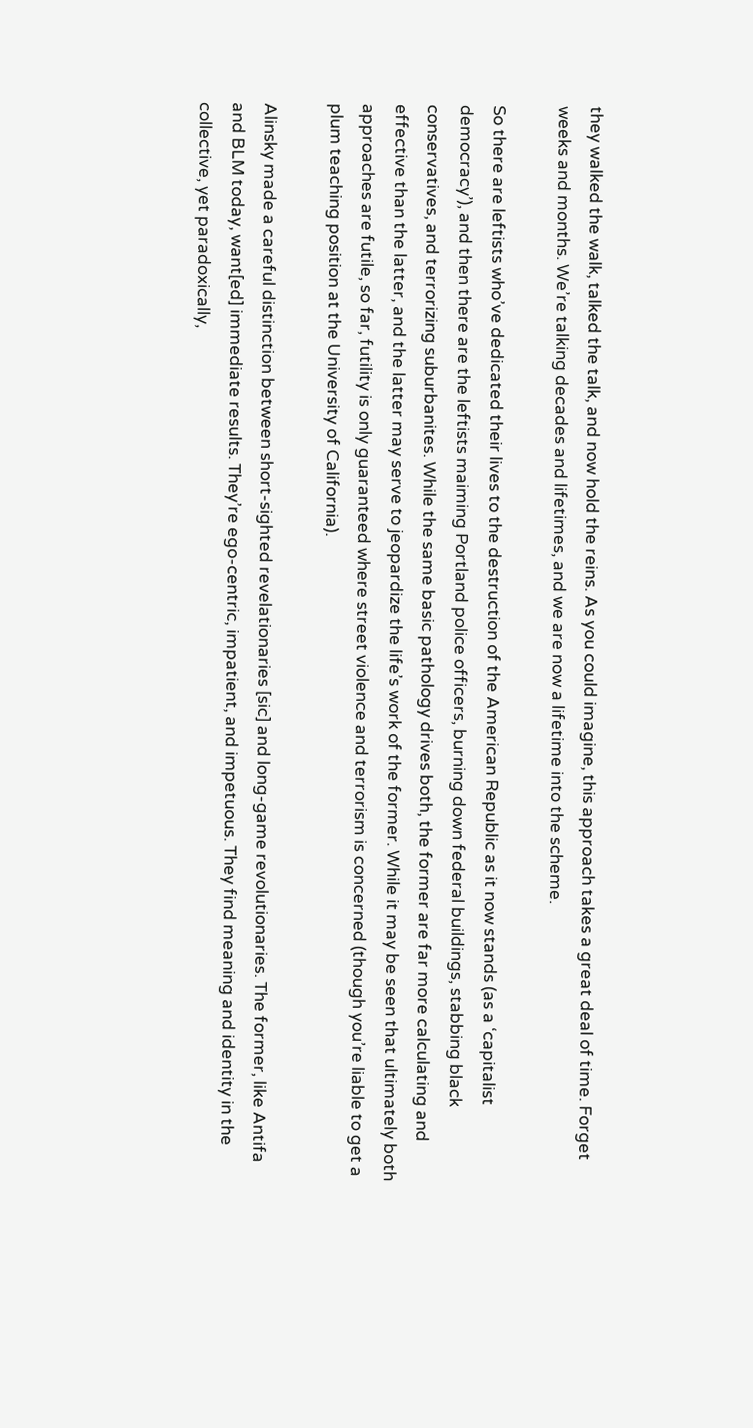they walked the walk, talked the talk, and now hold the reins. As you could imagine, this approach takes a great deal of time. Forget weeks and months. We’re talking decades and lifetimes, and we are now a lifetime into the scheme.

So there are leftists who’ve dedicated their lives to the destruction of the American Republic as it now stands (as a ‘capitalist democracy’), and then there are the leftists maiming Portland police officers, burning down federal buildings, stabbing black conservatives, and terrorizing suburbanites. While the same basic pathology drives both, the former are far more calculating and effective than the latter, and the latter may serve to jeopardize the life’s work of the former. While it may be seen that ultimately both approaches are futile, so far, futility is only guaranteed where street violence and terrorism is concerned (though you’re liable to get a plum teaching position at the University of California).

Alinsky made a careful distinction between short-sighted revelationaries [sic] and long-game revolutionaries. The former, like Antifa and BLM today, want[ed] immediate results. They’re ego-centric, impatient, and impetuous. They find meaning and identity in the collective, yet paradoxically,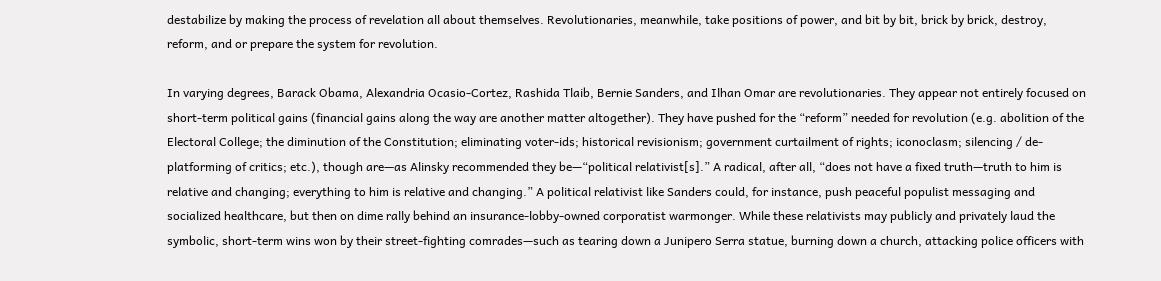destabilize by making the process of revelation all about themselves. Revolutionaries, meanwhile, take positions of power, and bit by bit, brick by brick, destroy, reform, and or prepare the system for revolution.

In varying degrees, Barack Obama, Alexandria Ocasio-Cortez, Rashida Tlaib, Bernie Sanders, and Ilhan Omar are revolutionaries. They appear not entirely focused on short-term political gains (financial gains along the way are another matter altogether). They have pushed for the “reform” needed for revolution (e.g. abolition of the Electoral College; the diminution of the Constitution; eliminating voter-ids; historical revisionism; government curtailment of rights; iconoclasm; silencing / de-platforming of critics; etc.), though are—as Alinsky recommended they be—“political relativist[s].” A radical, after all, “does not have a fixed truth—truth to him is relative and changing; everything to him is relative and changing.” A political relativist like Sanders could, for instance, push peaceful populist messaging and socialized healthcare, but then on dime rally behind an insurance-lobby-owned corporatist warmonger. While these relativists may publicly and privately laud the symbolic, short-term wins won by their street-fighting comrades—such as tearing down a Junipero Serra statue, burning down a church, attacking police officers with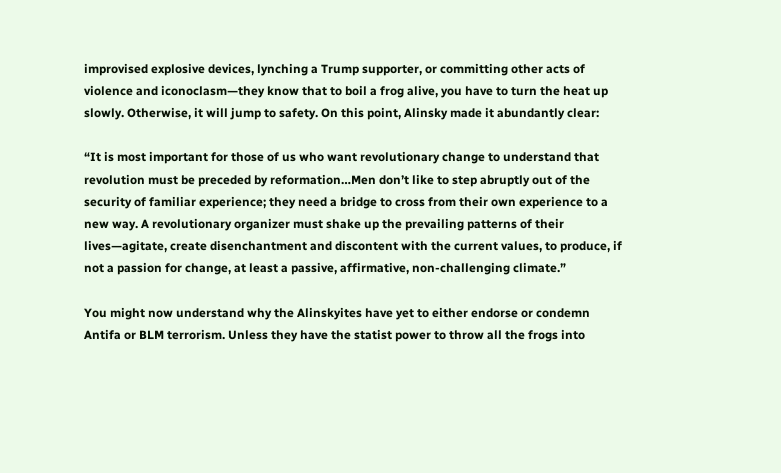improvised explosive devices, lynching a Trump supporter, or committing other acts of violence and iconoclasm—they know that to boil a frog alive, you have to turn the heat up slowly. Otherwise, it will jump to safety. On this point, Alinsky made it abundantly clear:

“It is most important for those of us who want revolutionary change to understand that revolution must be preceded by reformation…Men don’t like to step abruptly out of the security of familiar experience; they need a bridge to cross from their own experience to a new way. A revolutionary organizer must shake up the prevailing patterns of their lives—agitate, create disenchantment and discontent with the current values, to produce, if not a passion for change, at least a passive, affirmative, non-challenging climate.”

You might now understand why the Alinskyites have yet to either endorse or condemn Antifa or BLM terrorism. Unless they have the statist power to throw all the frogs into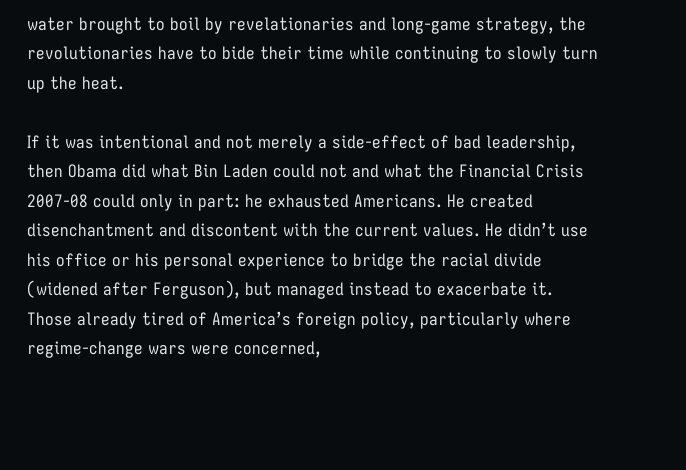water brought to boil by revelationaries and long-game strategy, the revolutionaries have to bide their time while continuing to slowly turn up the heat.

If it was intentional and not merely a side-effect of bad leadership, then Obama did what Bin Laden could not and what the Financial Crisis 2007-08 could only in part: he exhausted Americans. He created disenchantment and discontent with the current values. He didn’t use his office or his personal experience to bridge the racial divide (widened after Ferguson), but managed instead to exacerbate it. Those already tired of America’s foreign policy, particularly where regime-change wars were concerned,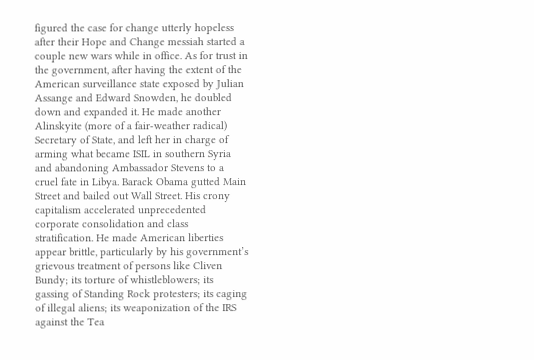figured the case for change utterly hopeless after their Hope and Change messiah started a couple new wars while in office. As for trust in the government, after having the extent of the American surveillance state exposed by Julian Assange and Edward Snowden, he doubled down and expanded it. He made another Alinskyite (more of a fair-weather radical) Secretary of State, and left her in charge of arming what became ISIL in southern Syria and abandoning Ambassador Stevens to a cruel fate in Libya. Barack Obama gutted Main Street and bailed out Wall Street. His crony capitalism accelerated unprecedented corporate consolidation and class stratification. He made American liberties appear brittle, particularly by his government’s grievous treatment of persons like Cliven Bundy; its torture of whistleblowers; its gassing of Standing Rock protesters; its caging of illegal aliens; its weaponization of the IRS against the Tea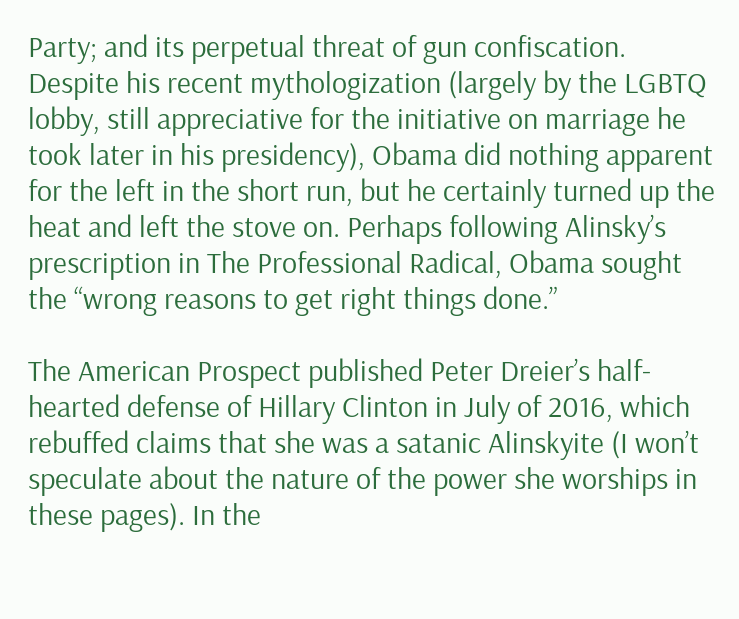Party; and its perpetual threat of gun confiscation. Despite his recent mythologization (largely by the LGBTQ lobby, still appreciative for the initiative on marriage he took later in his presidency), Obama did nothing apparent for the left in the short run, but he certainly turned up the heat and left the stove on. Perhaps following Alinsky’s prescription in The Professional Radical, Obama sought the “wrong reasons to get right things done.”

The American Prospect published Peter Dreier’s half-hearted defense of Hillary Clinton in July of 2016, which rebuffed claims that she was a satanic Alinskyite (I won’t speculate about the nature of the power she worships in these pages). In the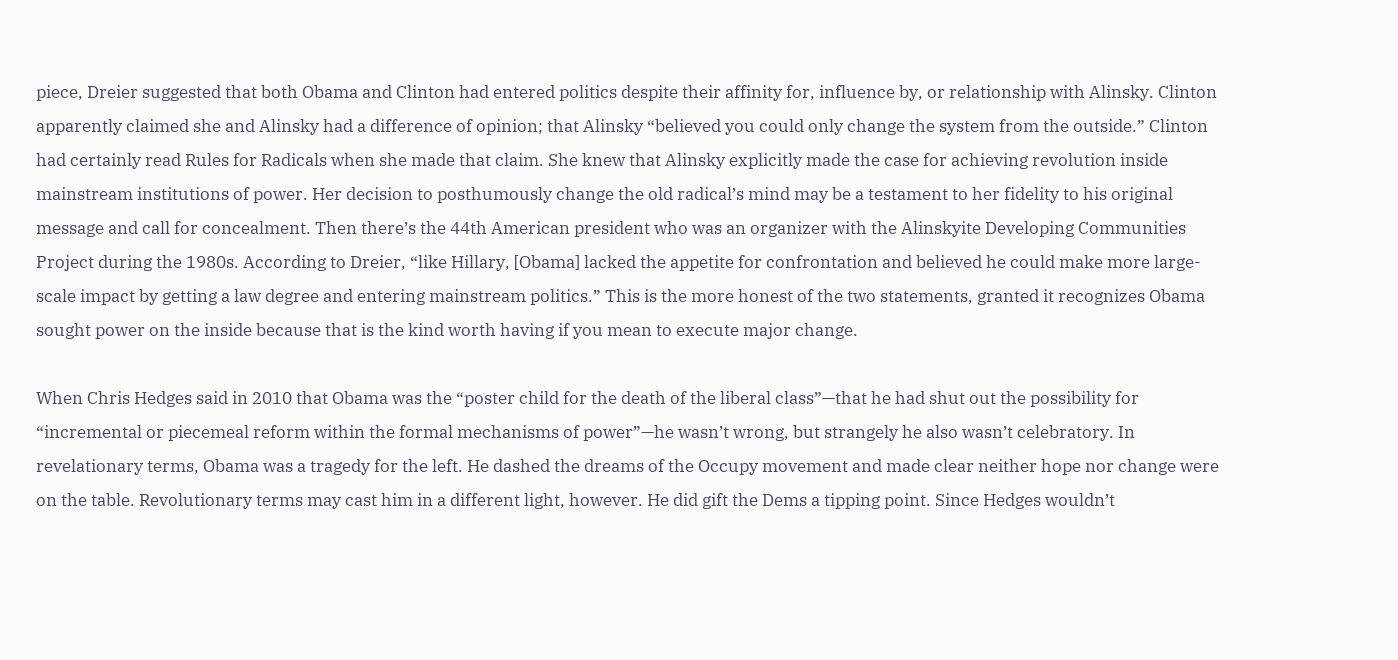piece, Dreier suggested that both Obama and Clinton had entered politics despite their affinity for, influence by, or relationship with Alinsky. Clinton apparently claimed she and Alinsky had a difference of opinion; that Alinsky “believed you could only change the system from the outside.” Clinton had certainly read Rules for Radicals when she made that claim. She knew that Alinsky explicitly made the case for achieving revolution inside mainstream institutions of power. Her decision to posthumously change the old radical’s mind may be a testament to her fidelity to his original message and call for concealment. Then there’s the 44th American president who was an organizer with the Alinskyite Developing Communities Project during the 1980s. According to Dreier, “like Hillary, [Obama] lacked the appetite for confrontation and believed he could make more large-scale impact by getting a law degree and entering mainstream politics.” This is the more honest of the two statements, granted it recognizes Obama sought power on the inside because that is the kind worth having if you mean to execute major change.

When Chris Hedges said in 2010 that Obama was the “poster child for the death of the liberal class”—that he had shut out the possibility for “incremental or piecemeal reform within the formal mechanisms of power”—he wasn’t wrong, but strangely he also wasn’t celebratory. In revelationary terms, Obama was a tragedy for the left. He dashed the dreams of the Occupy movement and made clear neither hope nor change were on the table. Revolutionary terms may cast him in a different light, however. He did gift the Dems a tipping point. Since Hedges wouldn’t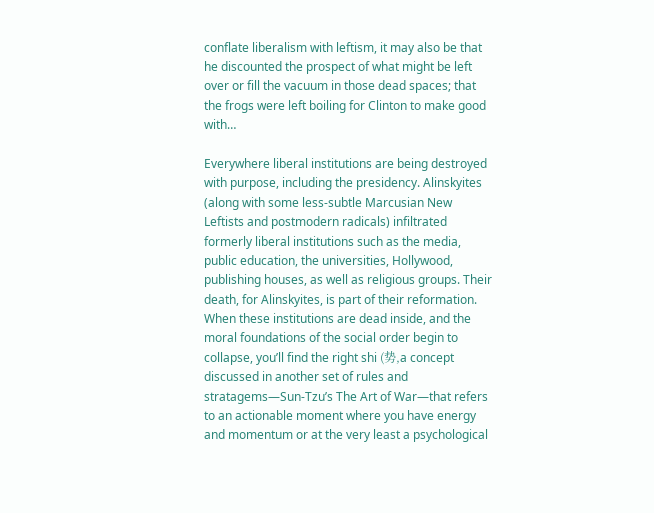conflate liberalism with leftism, it may also be that he discounted the prospect of what might be left over or fill the vacuum in those dead spaces; that the frogs were left boiling for Clinton to make good with…

Everywhere liberal institutions are being destroyed with purpose, including the presidency. Alinskyites (along with some less-subtle Marcusian New Leftists and postmodern radicals) infiltrated formerly liberal institutions such as the media, public education, the universities, Hollywood, publishing houses, as well as religious groups. Their death, for Alinskyites, is part of their reformation. When these institutions are dead inside, and the moral foundations of the social order begin to collapse, you’ll find the right shi (势,a concept discussed in another set of rules and stratagems—Sun-Tzu’s The Art of War—that refers to an actionable moment where you have energy and momentum or at the very least a psychological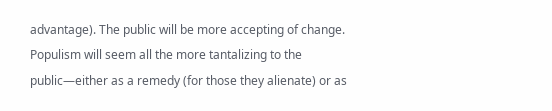advantage). The public will be more accepting of change. Populism will seem all the more tantalizing to the public—either as a remedy (for those they alienate) or as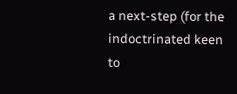a next-step (for the indoctrinated keen to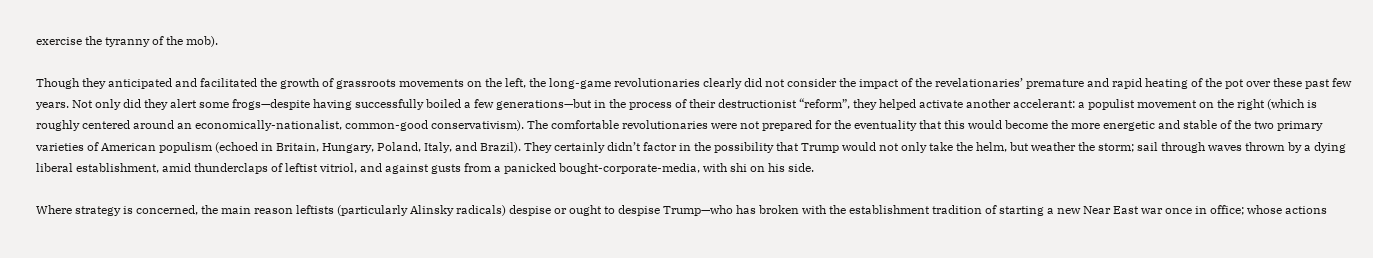exercise the tyranny of the mob).

Though they anticipated and facilitated the growth of grassroots movements on the left, the long-game revolutionaries clearly did not consider the impact of the revelationaries’ premature and rapid heating of the pot over these past few years. Not only did they alert some frogs—despite having successfully boiled a few generations—but in the process of their destructionist “reform”, they helped activate another accelerant: a populist movement on the right (which is roughly centered around an economically-nationalist, common-good conservativism). The comfortable revolutionaries were not prepared for the eventuality that this would become the more energetic and stable of the two primary varieties of American populism (echoed in Britain, Hungary, Poland, Italy, and Brazil). They certainly didn’t factor in the possibility that Trump would not only take the helm, but weather the storm; sail through waves thrown by a dying liberal establishment, amid thunderclaps of leftist vitriol, and against gusts from a panicked bought-corporate-media, with shi on his side.

Where strategy is concerned, the main reason leftists (particularly Alinsky radicals) despise or ought to despise Trump—who has broken with the establishment tradition of starting a new Near East war once in office; whose actions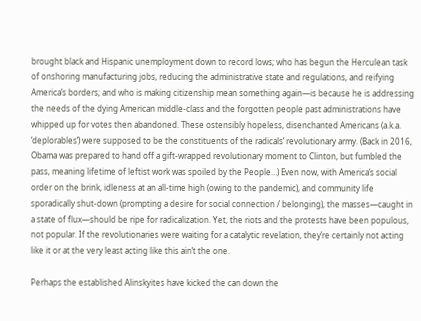brought black and Hispanic unemployment down to record lows; who has begun the Herculean task of onshoring manufacturing jobs, reducing the administrative state and regulations, and reifying America’s borders; and who is making citizenship mean something again—is because he is addressing the needs of the dying American middle-class and the forgotten people past administrations have whipped up for votes then abandoned. These ostensibly hopeless, disenchanted Americans (a.k.a. ‘deplorables’) were supposed to be the constituents of the radicals’ revolutionary army. (Back in 2016, Obama was prepared to hand off a gift-wrapped revolutionary moment to Clinton, but fumbled the pass, meaning lifetime of leftist work was spoiled by the People…) Even now, with America’s social order on the brink, idleness at an all-time high (owing to the pandemic), and community life sporadically shut-down (prompting a desire for social connection / belonging), the masses—caught in a state of flux—should be ripe for radicalization. Yet, the riots and the protests have been populous, not popular. If the revolutionaries were waiting for a catalytic revelation, they’re certainly not acting like it or at the very least acting like this ain’t the one.

Perhaps the established Alinskyites have kicked the can down the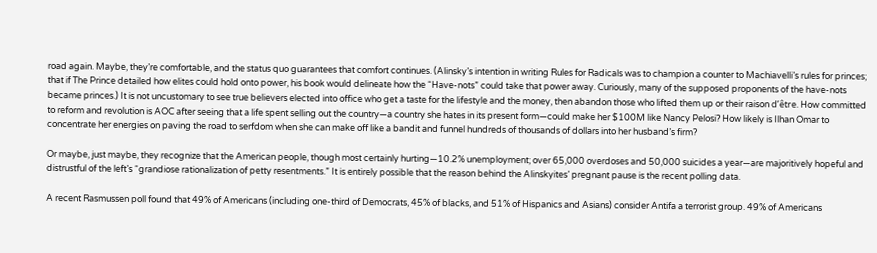road again. Maybe, they’re comfortable, and the status quo guarantees that comfort continues. (Alinsky’s intention in writing Rules for Radicals was to champion a counter to Machiavelli’s rules for princes; that if The Prince detailed how elites could hold onto power, his book would delineate how the “Have-nots” could take that power away. Curiously, many of the supposed proponents of the have-nots became princes.) It is not uncustomary to see true believers elected into office who get a taste for the lifestyle and the money, then abandon those who lifted them up or their raison d’être. How committed to reform and revolution is AOC after seeing that a life spent selling out the country—a country she hates in its present form—could make her $100M like Nancy Pelosi? How likely is Ilhan Omar to concentrate her energies on paving the road to serfdom when she can make off like a bandit and funnel hundreds of thousands of dollars into her husband’s firm?

Or maybe, just maybe, they recognize that the American people, though most certainly hurting—10.2% unemployment; over 65,000 overdoses and 50,000 suicides a year—are majoritively hopeful and distrustful of the left’s “grandiose rationalization of petty resentments.” It is entirely possible that the reason behind the Alinskyites’ pregnant pause is the recent polling data.

A recent Rasmussen poll found that 49% of Americans (including one-third of Democrats, 45% of blacks, and 51% of Hispanics and Asians) consider Antifa a terrorist group. 49% of Americans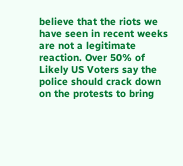believe that the riots we have seen in recent weeks are not a legitimate reaction. Over 50% of Likely US Voters say the police should crack down on the protests to bring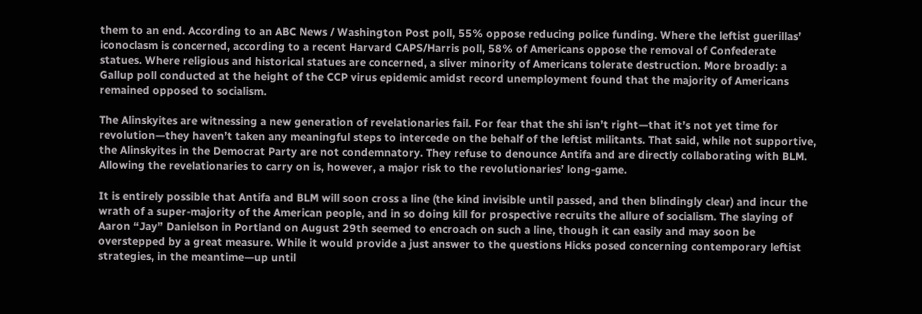them to an end. According to an ABC News / Washington Post poll, 55% oppose reducing police funding. Where the leftist guerillas’ iconoclasm is concerned, according to a recent Harvard CAPS/Harris poll, 58% of Americans oppose the removal of Confederate statues. Where religious and historical statues are concerned, a sliver minority of Americans tolerate destruction. More broadly: a Gallup poll conducted at the height of the CCP virus epidemic amidst record unemployment found that the majority of Americans remained opposed to socialism.

The Alinskyites are witnessing a new generation of revelationaries fail. For fear that the shi isn’t right—that it’s not yet time for revolution—they haven’t taken any meaningful steps to intercede on the behalf of the leftist militants. That said, while not supportive, the Alinskyites in the Democrat Party are not condemnatory. They refuse to denounce Antifa and are directly collaborating with BLM. Allowing the revelationaries to carry on is, however, a major risk to the revolutionaries’ long-game.

It is entirely possible that Antifa and BLM will soon cross a line (the kind invisible until passed, and then blindingly clear) and incur the wrath of a super-majority of the American people, and in so doing kill for prospective recruits the allure of socialism. The slaying of Aaron “Jay” Danielson in Portland on August 29th seemed to encroach on such a line, though it can easily and may soon be overstepped by a great measure. While it would provide a just answer to the questions Hicks posed concerning contemporary leftist strategies, in the meantime—up until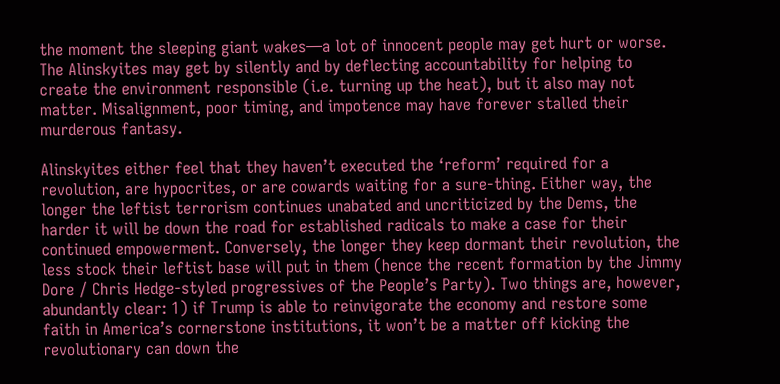the moment the sleeping giant wakes—a lot of innocent people may get hurt or worse. The Alinskyites may get by silently and by deflecting accountability for helping to create the environment responsible (i.e. turning up the heat), but it also may not matter. Misalignment, poor timing, and impotence may have forever stalled their murderous fantasy.

Alinskyites either feel that they haven’t executed the ‘reform’ required for a revolution, are hypocrites, or are cowards waiting for a sure-thing. Either way, the longer the leftist terrorism continues unabated and uncriticized by the Dems, the harder it will be down the road for established radicals to make a case for their continued empowerment. Conversely, the longer they keep dormant their revolution, the less stock their leftist base will put in them (hence the recent formation by the Jimmy Dore / Chris Hedge-styled progressives of the People’s Party). Two things are, however, abundantly clear: 1) if Trump is able to reinvigorate the economy and restore some faith in America’s cornerstone institutions, it won’t be a matter off kicking the revolutionary can down the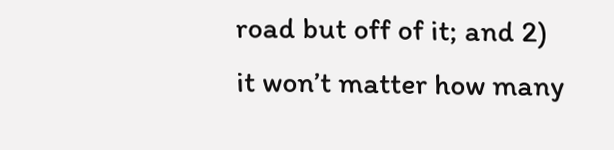road but off of it; and 2) it won’t matter how many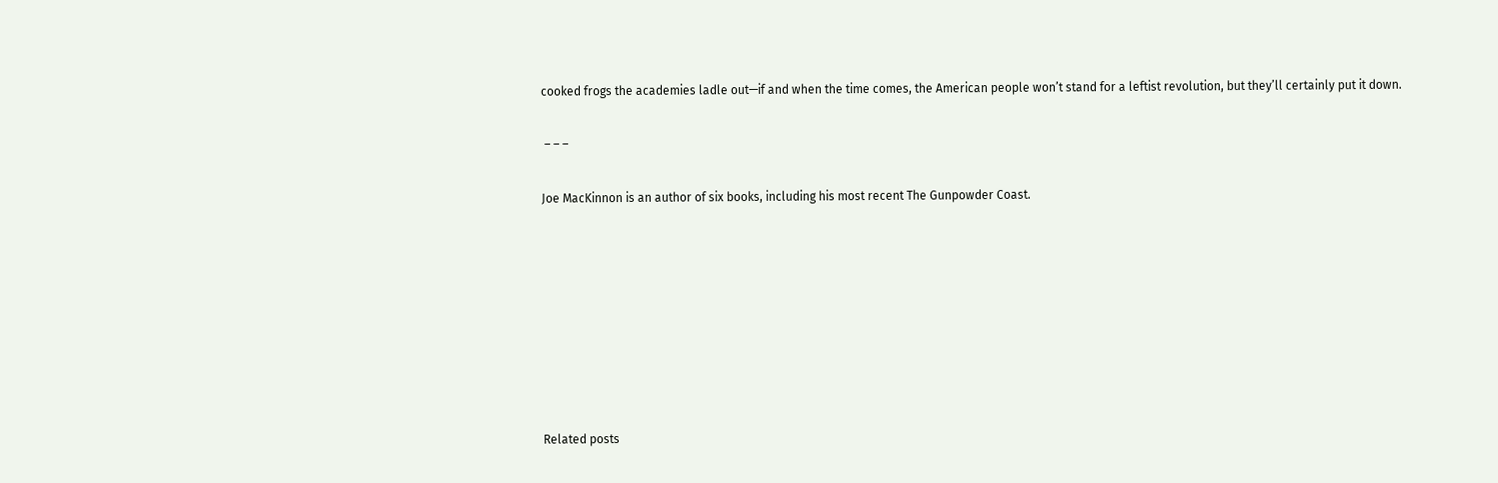cooked frogs the academies ladle out—if and when the time comes, the American people won’t stand for a leftist revolution, but they’ll certainly put it down.

 – – –

Joe MacKinnon is an author of six books, including his most recent The Gunpowder Coast.








Related posts